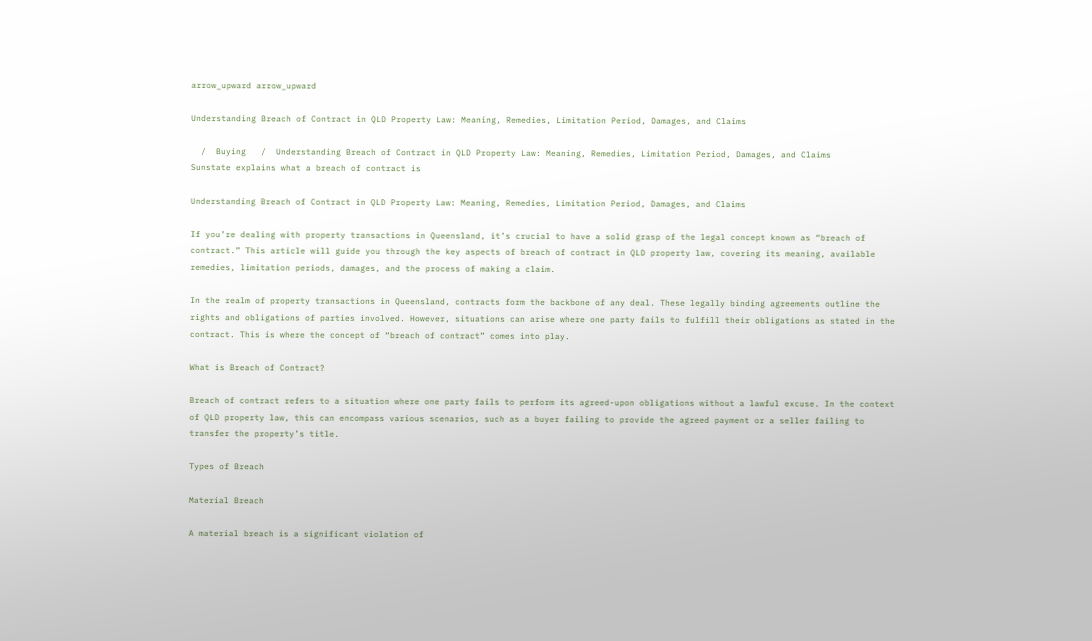arrow_upward arrow_upward

Understanding Breach of Contract in QLD Property Law: Meaning, Remedies, Limitation Period, Damages, and Claims

  /  Buying   /  Understanding Breach of Contract in QLD Property Law: Meaning, Remedies, Limitation Period, Damages, and Claims
Sunstate explains what a breach of contract is

Understanding Breach of Contract in QLD Property Law: Meaning, Remedies, Limitation Period, Damages, and Claims

If you’re dealing with property transactions in Queensland, it’s crucial to have a solid grasp of the legal concept known as “breach of contract.” This article will guide you through the key aspects of breach of contract in QLD property law, covering its meaning, available remedies, limitation periods, damages, and the process of making a claim.

In the realm of property transactions in Queensland, contracts form the backbone of any deal. These legally binding agreements outline the rights and obligations of parties involved. However, situations can arise where one party fails to fulfill their obligations as stated in the contract. This is where the concept of “breach of contract” comes into play.

What is Breach of Contract?

Breach of contract refers to a situation where one party fails to perform its agreed-upon obligations without a lawful excuse. In the context of QLD property law, this can encompass various scenarios, such as a buyer failing to provide the agreed payment or a seller failing to transfer the property’s title.

Types of Breach

Material Breach

A material breach is a significant violation of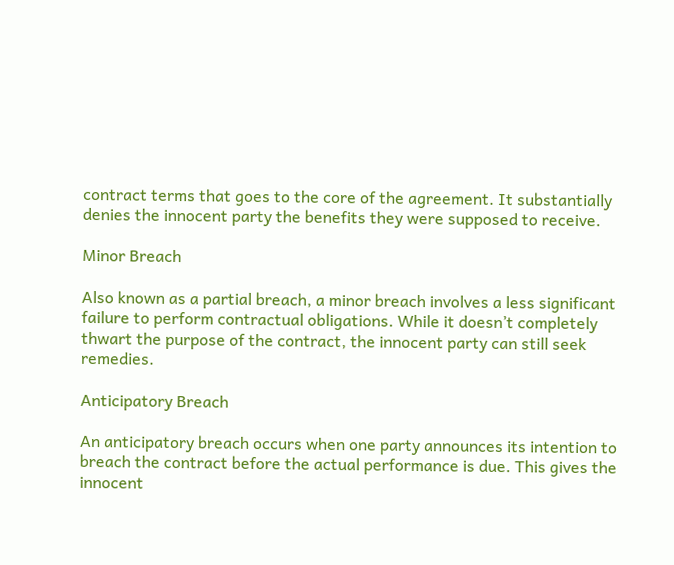contract terms that goes to the core of the agreement. It substantially denies the innocent party the benefits they were supposed to receive.

Minor Breach

Also known as a partial breach, a minor breach involves a less significant failure to perform contractual obligations. While it doesn’t completely thwart the purpose of the contract, the innocent party can still seek remedies.

Anticipatory Breach

An anticipatory breach occurs when one party announces its intention to breach the contract before the actual performance is due. This gives the innocent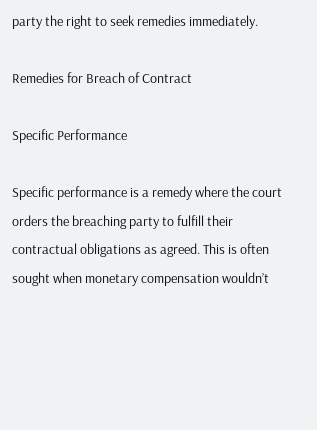party the right to seek remedies immediately.

Remedies for Breach of Contract

Specific Performance

Specific performance is a remedy where the court orders the breaching party to fulfill their contractual obligations as agreed. This is often sought when monetary compensation wouldn’t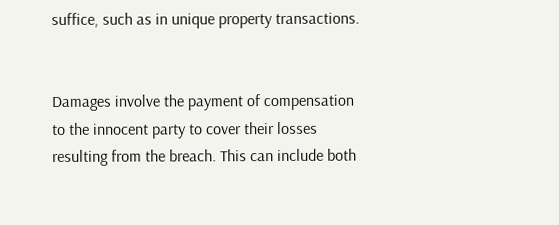suffice, such as in unique property transactions.


Damages involve the payment of compensation to the innocent party to cover their losses resulting from the breach. This can include both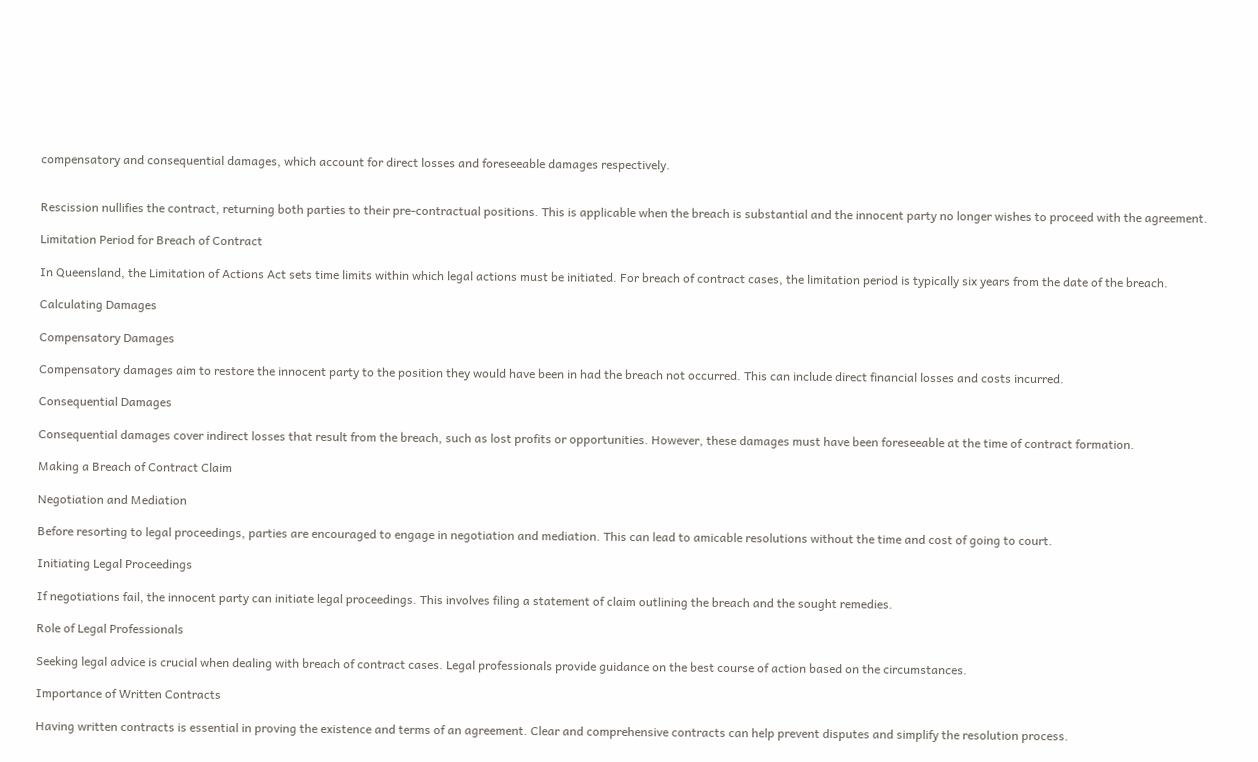compensatory and consequential damages, which account for direct losses and foreseeable damages respectively.


Rescission nullifies the contract, returning both parties to their pre-contractual positions. This is applicable when the breach is substantial and the innocent party no longer wishes to proceed with the agreement.

Limitation Period for Breach of Contract

In Queensland, the Limitation of Actions Act sets time limits within which legal actions must be initiated. For breach of contract cases, the limitation period is typically six years from the date of the breach.

Calculating Damages

Compensatory Damages

Compensatory damages aim to restore the innocent party to the position they would have been in had the breach not occurred. This can include direct financial losses and costs incurred.

Consequential Damages

Consequential damages cover indirect losses that result from the breach, such as lost profits or opportunities. However, these damages must have been foreseeable at the time of contract formation.

Making a Breach of Contract Claim

Negotiation and Mediation

Before resorting to legal proceedings, parties are encouraged to engage in negotiation and mediation. This can lead to amicable resolutions without the time and cost of going to court.

Initiating Legal Proceedings

If negotiations fail, the innocent party can initiate legal proceedings. This involves filing a statement of claim outlining the breach and the sought remedies.

Role of Legal Professionals

Seeking legal advice is crucial when dealing with breach of contract cases. Legal professionals provide guidance on the best course of action based on the circumstances.

Importance of Written Contracts

Having written contracts is essential in proving the existence and terms of an agreement. Clear and comprehensive contracts can help prevent disputes and simplify the resolution process.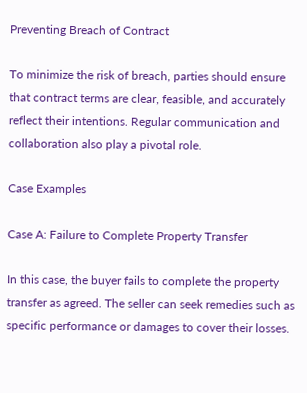Preventing Breach of Contract

To minimize the risk of breach, parties should ensure that contract terms are clear, feasible, and accurately reflect their intentions. Regular communication and collaboration also play a pivotal role.

Case Examples

Case A: Failure to Complete Property Transfer

In this case, the buyer fails to complete the property transfer as agreed. The seller can seek remedies such as specific performance or damages to cover their losses.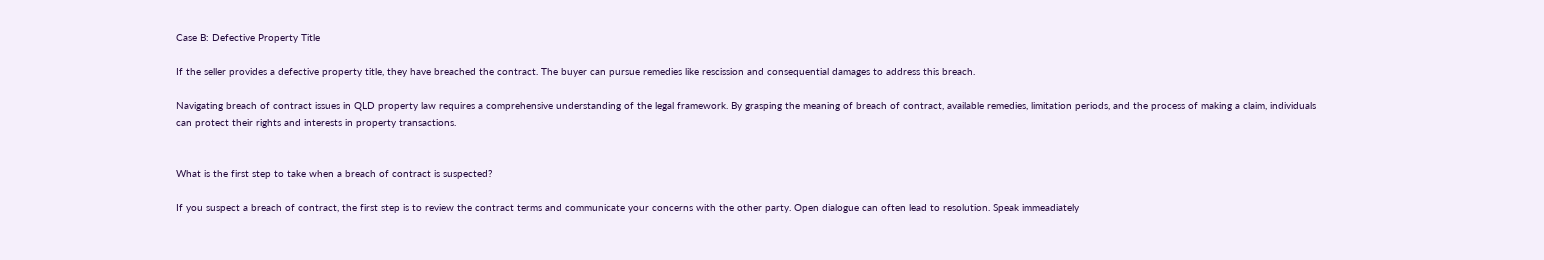Case B: Defective Property Title

If the seller provides a defective property title, they have breached the contract. The buyer can pursue remedies like rescission and consequential damages to address this breach.

Navigating breach of contract issues in QLD property law requires a comprehensive understanding of the legal framework. By grasping the meaning of breach of contract, available remedies, limitation periods, and the process of making a claim, individuals can protect their rights and interests in property transactions.


What is the first step to take when a breach of contract is suspected?

If you suspect a breach of contract, the first step is to review the contract terms and communicate your concerns with the other party. Open dialogue can often lead to resolution. Speak immeadiately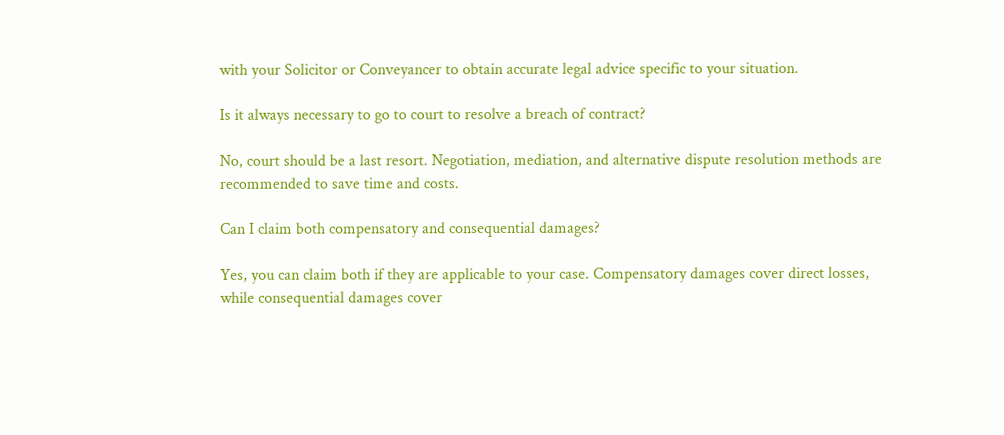with your Solicitor or Conveyancer to obtain accurate legal advice specific to your situation.

Is it always necessary to go to court to resolve a breach of contract?

No, court should be a last resort. Negotiation, mediation, and alternative dispute resolution methods are recommended to save time and costs.

Can I claim both compensatory and consequential damages?

Yes, you can claim both if they are applicable to your case. Compensatory damages cover direct losses, while consequential damages cover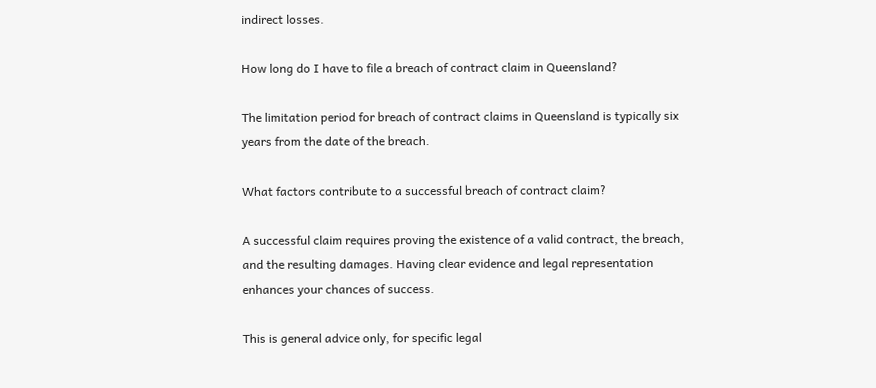indirect losses.

How long do I have to file a breach of contract claim in Queensland?

The limitation period for breach of contract claims in Queensland is typically six years from the date of the breach.

What factors contribute to a successful breach of contract claim?

A successful claim requires proving the existence of a valid contract, the breach, and the resulting damages. Having clear evidence and legal representation enhances your chances of success.

This is general advice only, for specific legal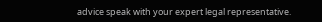advice speak with your expert legal representative.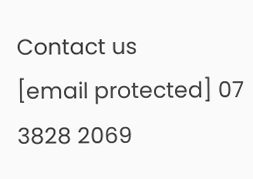Contact us
[email protected] 07 3828 2069